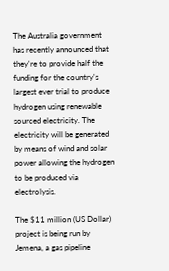The Australia government has recently announced that they're to provide half the funding for the country's largest ever trial to produce hydrogen using renewable sourced electricity. The electricity will be generated by means of wind and solar power allowing the hydrogen to be produced via electrolysis.

The $11 million (US Dollar) project is being run by Jemena, a gas pipeline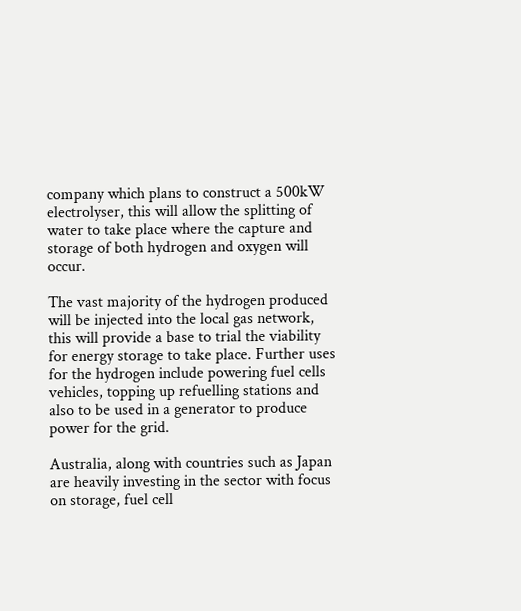company which plans to construct a 500kW electrolyser, this will allow the splitting of water to take place where the capture and storage of both hydrogen and oxygen will occur.

The vast majority of the hydrogen produced will be injected into the local gas network, this will provide a base to trial the viability for energy storage to take place. Further uses for the hydrogen include powering fuel cells vehicles, topping up refuelling stations and also to be used in a generator to produce power for the grid.

Australia, along with countries such as Japan are heavily investing in the sector with focus on storage, fuel cell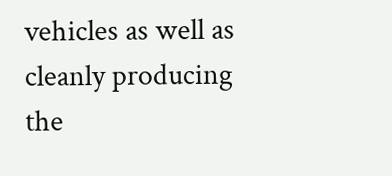vehicles as well as cleanly producing the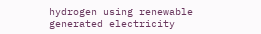hydrogen using renewable generated electricity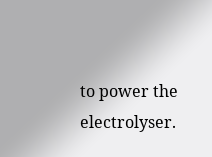to power the electrolyser.